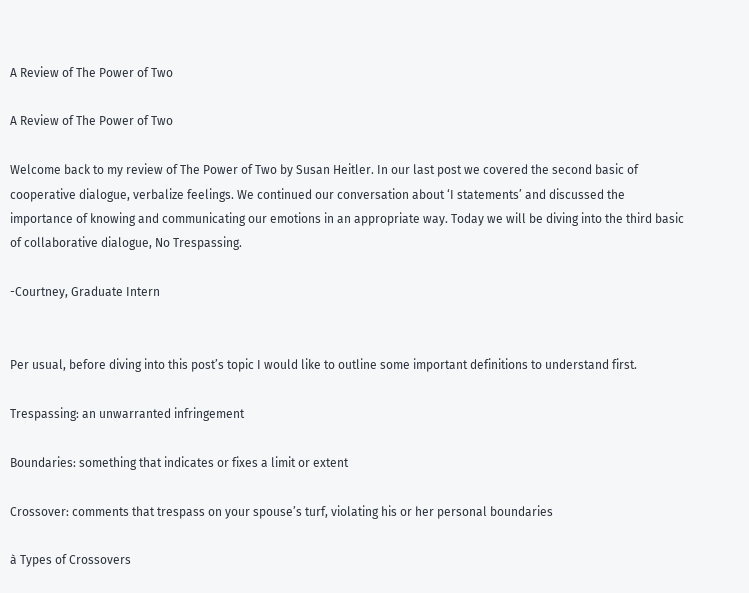A Review of The Power of Two

A Review of The Power of Two

Welcome back to my review of The Power of Two by Susan Heitler. In our last post we covered the second basic of cooperative dialogue, verbalize feelings. We continued our conversation about ‘I statements’ and discussed the importance of knowing and communicating our emotions in an appropriate way. Today we will be diving into the third basic of collaborative dialogue, No Trespassing.

-Courtney, Graduate Intern


Per usual, before diving into this post’s topic I would like to outline some important definitions to understand first.

Trespassing: an unwarranted infringement

Boundaries: something that indicates or fixes a limit or extent

Crossover: comments that trespass on your spouse’s turf, violating his or her personal boundaries

à Types of Crossovers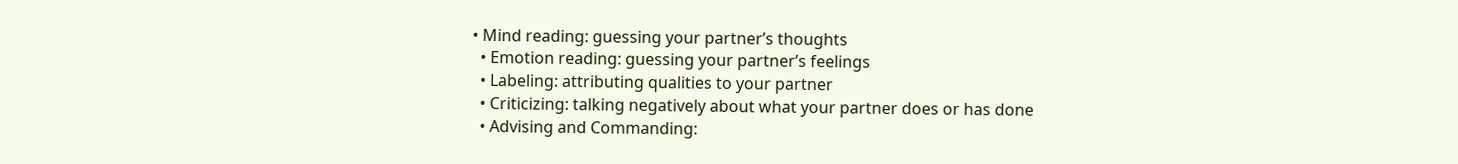• Mind reading: guessing your partner’s thoughts
  • Emotion reading: guessing your partner’s feelings
  • Labeling: attributing qualities to your partner
  • Criticizing: talking negatively about what your partner does or has done
  • Advising and Commanding: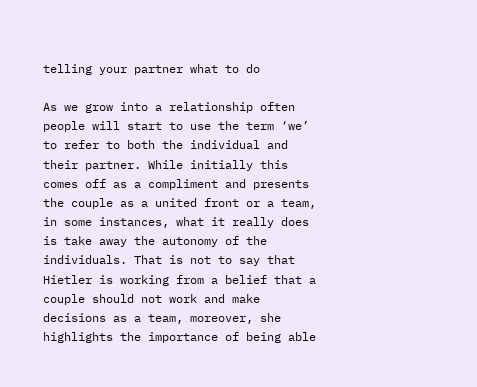telling your partner what to do

As we grow into a relationship often people will start to use the term ‘we’ to refer to both the individual and their partner. While initially this comes off as a compliment and presents the couple as a united front or a team, in some instances, what it really does is take away the autonomy of the individuals. That is not to say that Hietler is working from a belief that a couple should not work and make decisions as a team, moreover, she highlights the importance of being able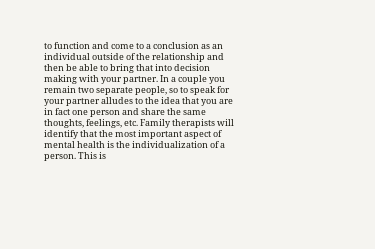to function and come to a conclusion as an individual outside of the relationship and then be able to bring that into decision making with your partner. In a couple you remain two separate people, so to speak for your partner alludes to the idea that you are in fact one person and share the same thoughts, feelings, etc. Family therapists will identify that the most important aspect of mental health is the individualization of a person. This is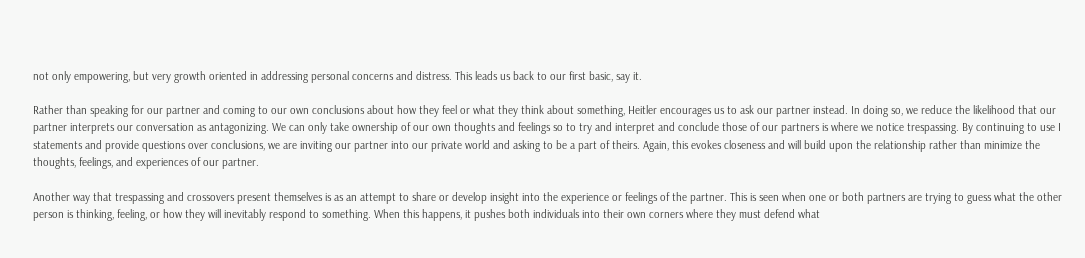not only empowering, but very growth oriented in addressing personal concerns and distress. This leads us back to our first basic, say it.

Rather than speaking for our partner and coming to our own conclusions about how they feel or what they think about something, Heitler encourages us to ask our partner instead. In doing so, we reduce the likelihood that our partner interprets our conversation as antagonizing. We can only take ownership of our own thoughts and feelings so to try and interpret and conclude those of our partners is where we notice trespassing. By continuing to use I statements and provide questions over conclusions, we are inviting our partner into our private world and asking to be a part of theirs. Again, this evokes closeness and will build upon the relationship rather than minimize the thoughts, feelings, and experiences of our partner.

Another way that trespassing and crossovers present themselves is as an attempt to share or develop insight into the experience or feelings of the partner. This is seen when one or both partners are trying to guess what the other person is thinking, feeling, or how they will inevitably respond to something. When this happens, it pushes both individuals into their own corners where they must defend what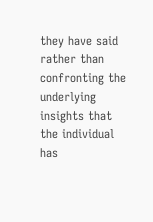they have said rather than confronting the underlying insights that the individual has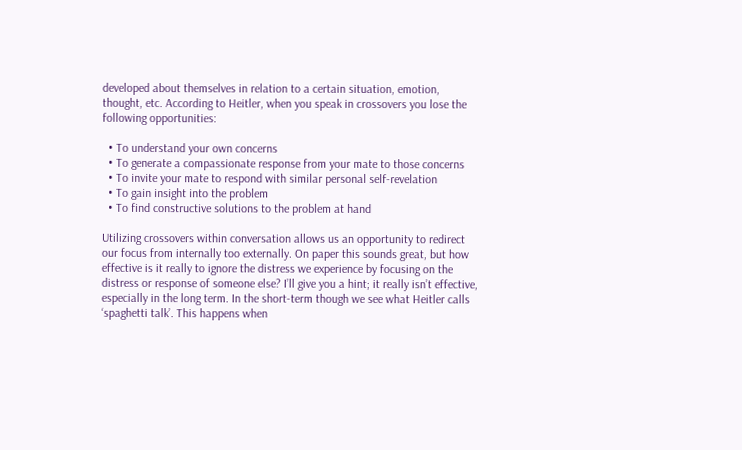developed about themselves in relation to a certain situation, emotion, thought, etc. According to Heitler, when you speak in crossovers you lose the following opportunities:

  • To understand your own concerns
  • To generate a compassionate response from your mate to those concerns
  • To invite your mate to respond with similar personal self-revelation
  • To gain insight into the problem
  • To find constructive solutions to the problem at hand

Utilizing crossovers within conversation allows us an opportunity to redirect our focus from internally too externally. On paper this sounds great, but how effective is it really to ignore the distress we experience by focusing on the distress or response of someone else? I’ll give you a hint; it really isn’t effective, especially in the long term. In the short-term though we see what Heitler calls ‘spaghetti talk’. This happens when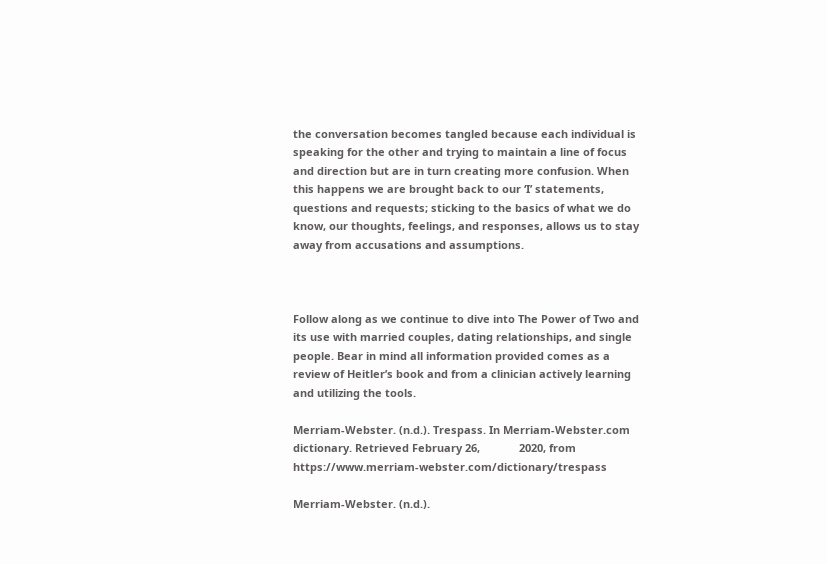the conversation becomes tangled because each individual is speaking for the other and trying to maintain a line of focus and direction but are in turn creating more confusion. When this happens we are brought back to our ‘I’ statements, questions and requests; sticking to the basics of what we do know, our thoughts, feelings, and responses, allows us to stay away from accusations and assumptions.



Follow along as we continue to dive into The Power of Two and its use with married couples, dating relationships, and single people. Bear in mind all information provided comes as a review of Heitler’s book and from a clinician actively learning and utilizing the tools.

Merriam-Webster. (n.d.). Trespass. In Merriam-Webster.com dictionary. Retrieved February 26,             2020, from https://www.merriam-webster.com/dictionary/trespass

Merriam-Webster. (n.d.).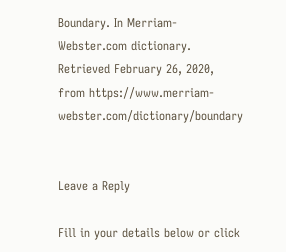Boundary. In Merriam-Webster.com dictionary. Retrieved February 26, 2020, from https://www.merriam-webster.com/dictionary/boundary


Leave a Reply

Fill in your details below or click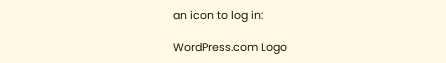an icon to log in:

WordPress.com Logo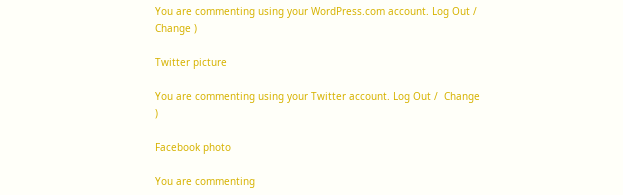You are commenting using your WordPress.com account. Log Out /  Change )

Twitter picture

You are commenting using your Twitter account. Log Out /  Change )

Facebook photo

You are commenting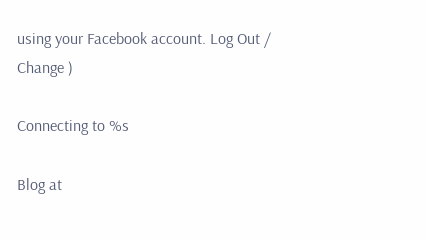using your Facebook account. Log Out /  Change )

Connecting to %s

Blog at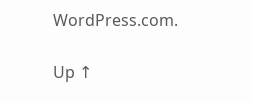WordPress.com.

Up ↑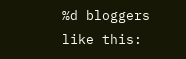%d bloggers like this: